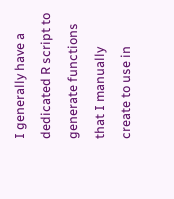I generally have a dedicated R script to generate functions that I manually create to use in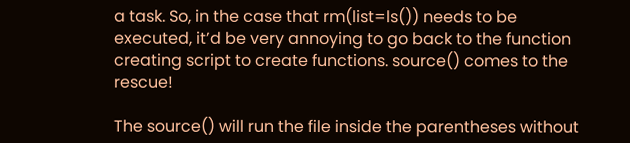a task. So, in the case that rm(list=ls()) needs to be executed, it’d be very annoying to go back to the function creating script to create functions. source() comes to the rescue!

The source() will run the file inside the parentheses without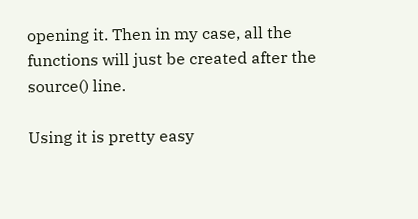opening it. Then in my case, all the functions will just be created after the source() line.

Using it is pretty easy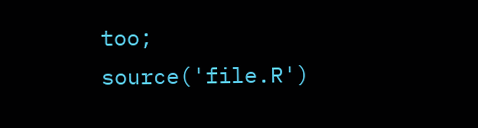too; source('file.R')